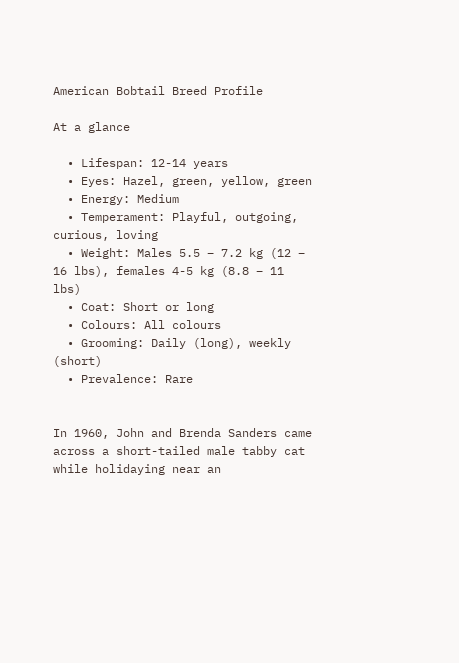American Bobtail Breed Profile

At a glance

  • Lifespan: 12-14 years
  • Eyes: Hazel, green, yellow, green
  • Energy: Medium
  • Temperament: Playful, outgoing, curious, loving
  • Weight: Males 5.5 – 7.2 kg (12 – 16 lbs), females 4-5 kg (8.8 – 11 lbs)
  • Coat: Short or long
  • Colours: All colours
  • Grooming: Daily (long), weekly (short)
  • Prevalence: Rare


In 1960, John and Brenda Sanders came across a short-tailed male tabby cat while holidaying near an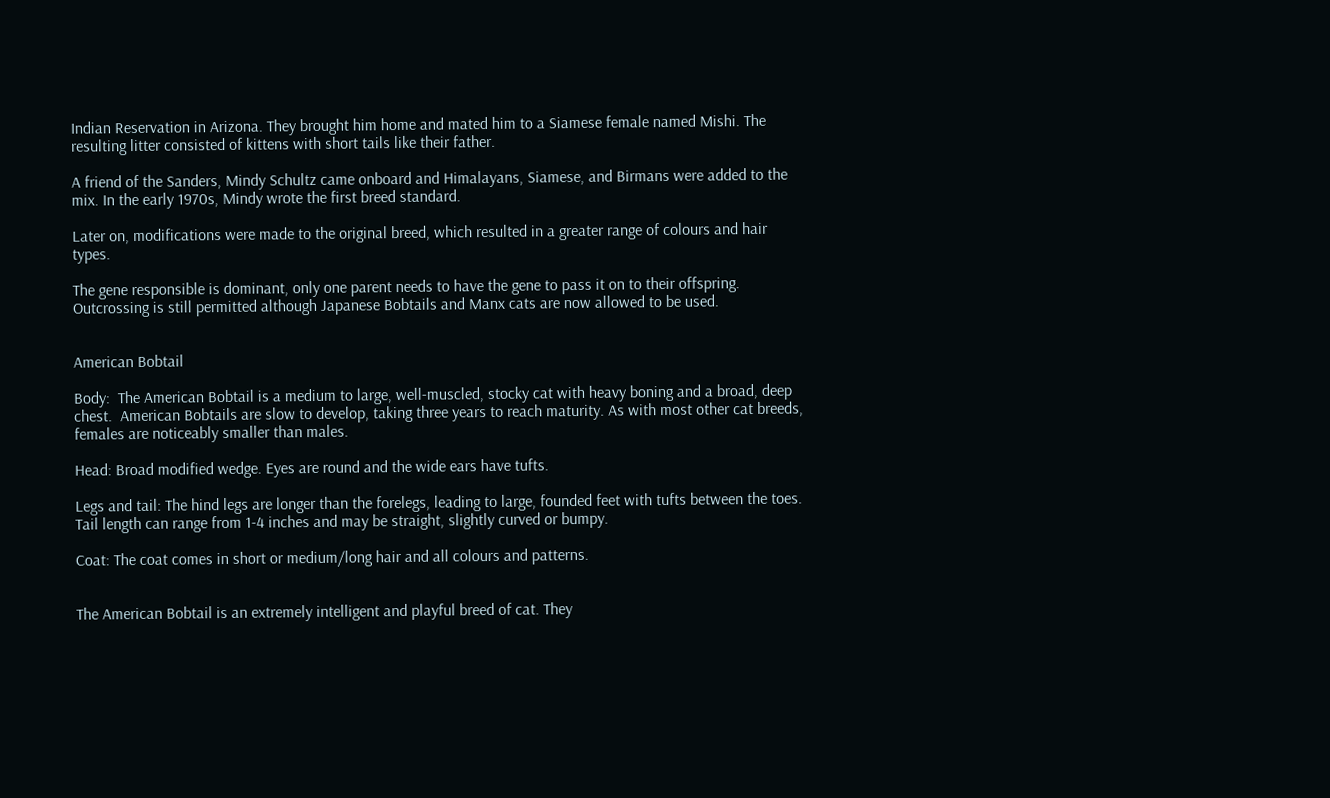Indian Reservation in Arizona. They brought him home and mated him to a Siamese female named Mishi. The resulting litter consisted of kittens with short tails like their father.

A friend of the Sanders, Mindy Schultz came onboard and Himalayans, Siamese, and Birmans were added to the mix. In the early 1970s, Mindy wrote the first breed standard.

Later on, modifications were made to the original breed, which resulted in a greater range of colours and hair types.

The gene responsible is dominant, only one parent needs to have the gene to pass it on to their offspring. Outcrossing is still permitted although Japanese Bobtails and Manx cats are now allowed to be used.


American Bobtail

Body:  The American Bobtail is a medium to large, well-muscled, stocky cat with heavy boning and a broad, deep chest.  American Bobtails are slow to develop, taking three years to reach maturity. As with most other cat breeds, females are noticeably smaller than males.

Head: Broad modified wedge. Eyes are round and the wide ears have tufts.

Legs and tail: The hind legs are longer than the forelegs, leading to large, founded feet with tufts between the toes. Tail length can range from 1-4 inches and may be straight, slightly curved or bumpy.

Coat: The coat comes in short or medium/long hair and all colours and patterns.


The American Bobtail is an extremely intelligent and playful breed of cat. They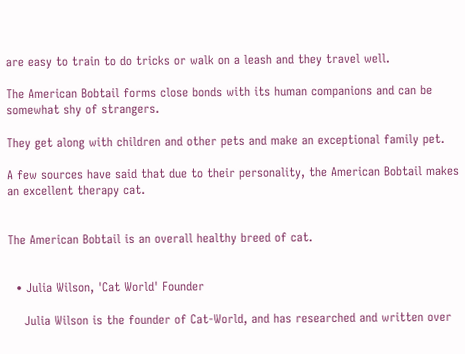are easy to train to do tricks or walk on a leash and they travel well.

The American Bobtail forms close bonds with its human companions and can be somewhat shy of strangers.

They get along with children and other pets and make an exceptional family pet.

A few sources have said that due to their personality, the American Bobtail makes an excellent therapy cat.


The American Bobtail is an overall healthy breed of cat.


  • Julia Wilson, 'Cat World' Founder

    Julia Wilson is the founder of Cat-World, and has researched and written over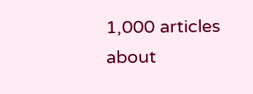1,000 articles about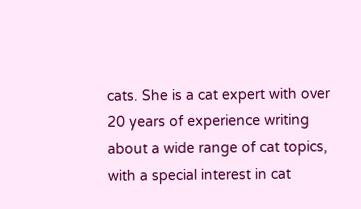cats. She is a cat expert with over 20 years of experience writing about a wide range of cat topics, with a special interest in cat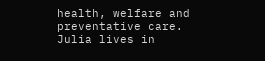health, welfare and preventative care. Julia lives in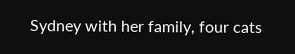Sydney with her family, four cats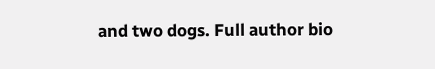and two dogs. Full author bio